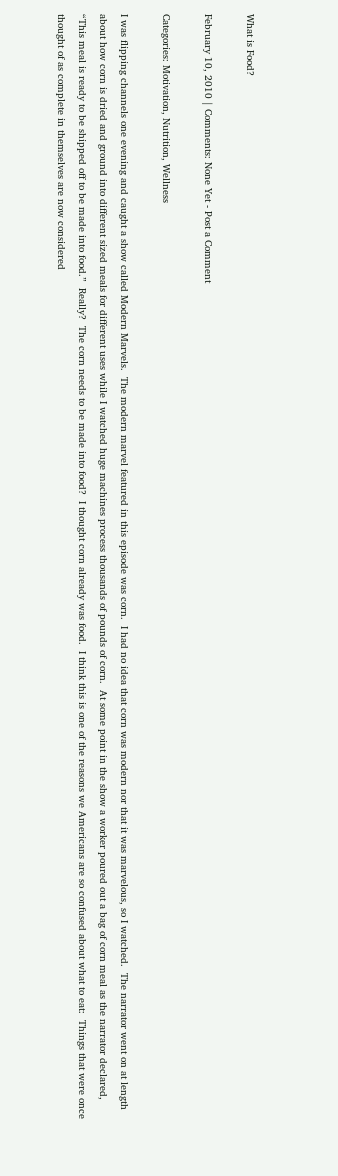What is Food?

February 10, 2010 | Comments: None Yet - Post a Comment

Categories: Motivation, Nutrition, Wellness

I was flipping channels one evening and caught a show called Modern Marvels.  The modern marvel featured in this episode was corn.  I had no idea that corn was modern nor that it was marvelous, so I watched.  The narrator went on at length about how corn is dried and ground into different sized meals for different uses while I watched huge machines process thousands of pounds of corn.  At some point in the show a worker poured out a bag of corn meal as the narrator declared, “This meal is ready to be shipped off to be made into food.”  Really?  The corn needs to be made into food?  I thought corn already was food.  I think this is one of the reasons we Americans are so confused about what to eat:  Things that were once thought of as complete in themselves are now considered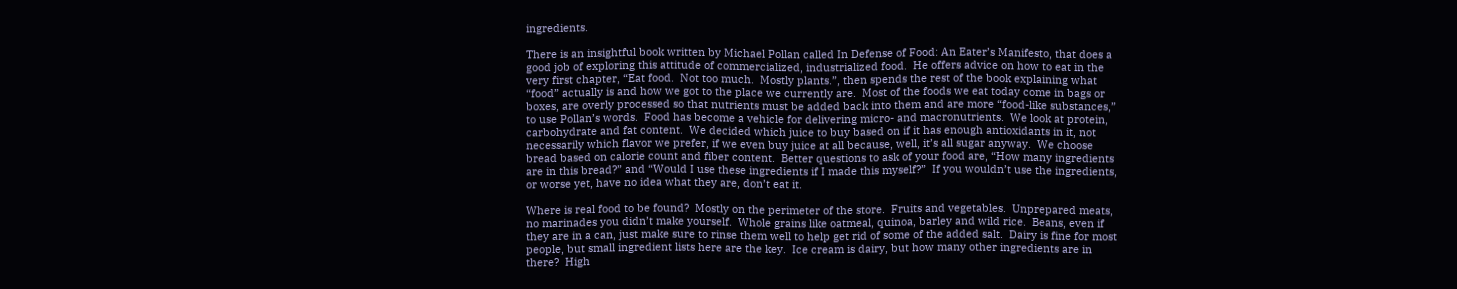ingredients.

There is an insightful book written by Michael Pollan called In Defense of Food: An Eater’s Manifesto, that does a good job of exploring this attitude of commercialized, industrialized food.  He offers advice on how to eat in the very first chapter, “Eat food.  Not too much.  Mostly plants.”, then spends the rest of the book explaining what “food” actually is and how we got to the place we currently are.  Most of the foods we eat today come in bags or boxes, are overly processed so that nutrients must be added back into them and are more “food-like substances,” to use Pollan’s words.  Food has become a vehicle for delivering micro- and macronutrients.  We look at protein, carbohydrate and fat content.  We decided which juice to buy based on if it has enough antioxidants in it, not necessarily which flavor we prefer, if we even buy juice at all because, well, it’s all sugar anyway.  We choose bread based on calorie count and fiber content.  Better questions to ask of your food are, “How many ingredients are in this bread?” and “Would I use these ingredients if I made this myself?”  If you wouldn’t use the ingredients, or worse yet, have no idea what they are, don’t eat it.

Where is real food to be found?  Mostly on the perimeter of the store.  Fruits and vegetables.  Unprepared meats, no marinades you didn’t make yourself.  Whole grains like oatmeal, quinoa, barley and wild rice.  Beans, even if they are in a can, just make sure to rinse them well to help get rid of some of the added salt.  Dairy is fine for most people, but small ingredient lists here are the key.  Ice cream is dairy, but how many other ingredients are in there?  High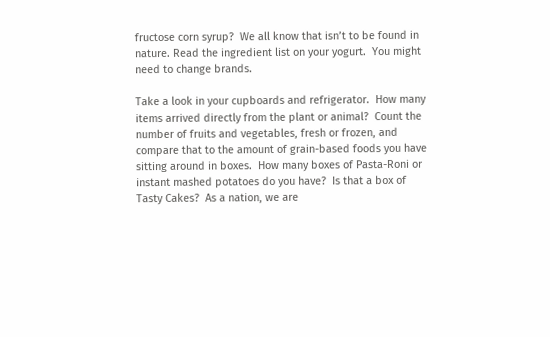fructose corn syrup?  We all know that isn’t to be found in nature. Read the ingredient list on your yogurt.  You might need to change brands.

Take a look in your cupboards and refrigerator.  How many items arrived directly from the plant or animal?  Count the number of fruits and vegetables, fresh or frozen, and compare that to the amount of grain-based foods you have sitting around in boxes.  How many boxes of Pasta-Roni or instant mashed potatoes do you have?  Is that a box of Tasty Cakes?  As a nation, we are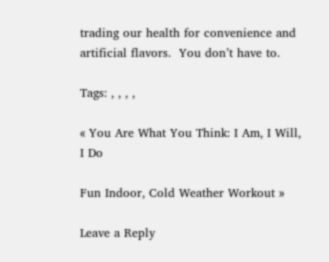trading our health for convenience and artificial flavors.  You don’t have to.

Tags: , , , ,

« You Are What You Think: I Am, I Will, I Do

Fun Indoor, Cold Weather Workout »

Leave a Reply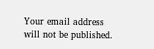Your email address will not be published.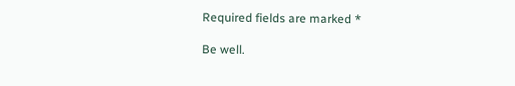Required fields are marked *

Be well.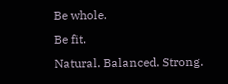Be whole.
Be fit.
Natural. Balanced. Strong.